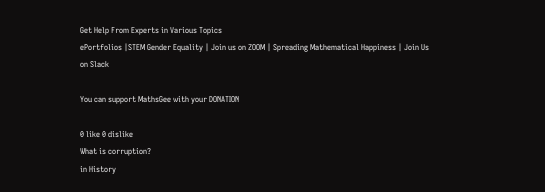Get Help From Experts in Various Topics
ePortfolios |STEM Gender Equality | Join us on ZOOM | Spreading Mathematical Happiness | Join Us on Slack

You can support MathsGee with your DONATION

0 like 0 dislike
What is corruption?
in History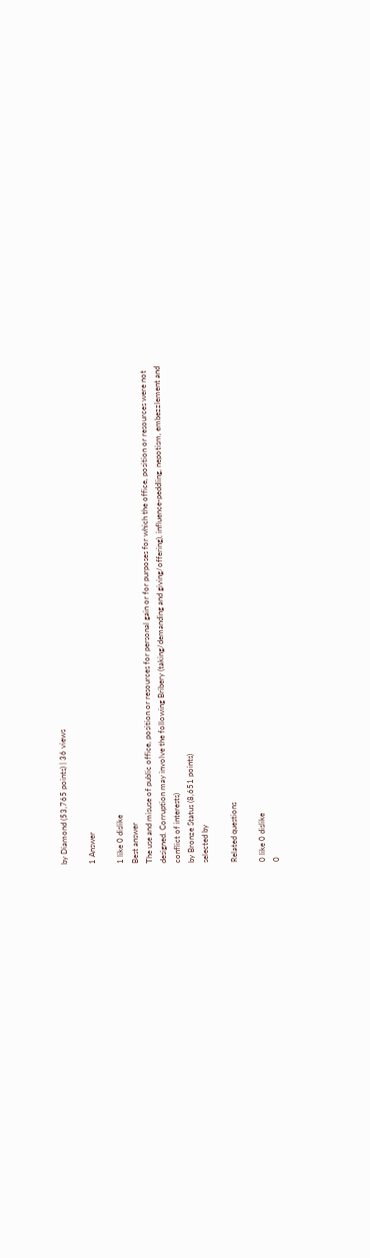by Diamond (53,765 points) | 36 views

1 Answer

1 like 0 dislike
Best answer
The use and misuse of public office, position or resources for personal gain or for purposes for which the office, position or resources were not designed. Corruption may involve the following Bribery (taking/demanding and giving/offering), influence-peddling, nepotism, embezzlement and conflict of interests)
by Bronze Status (8,651 points)
selected by

Related questions

0 like 0 dislike
0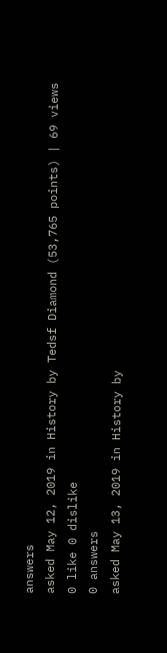answers
asked May 12, 2019 in History by Tedsf Diamond (53,765 points) | 69 views
0 like 0 dislike
0 answers
asked May 13, 2019 in History by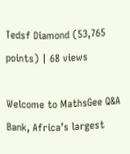Tedsf Diamond (53,765 points) | 68 views

Welcome to MathsGee Q&A Bank, Africa’s largest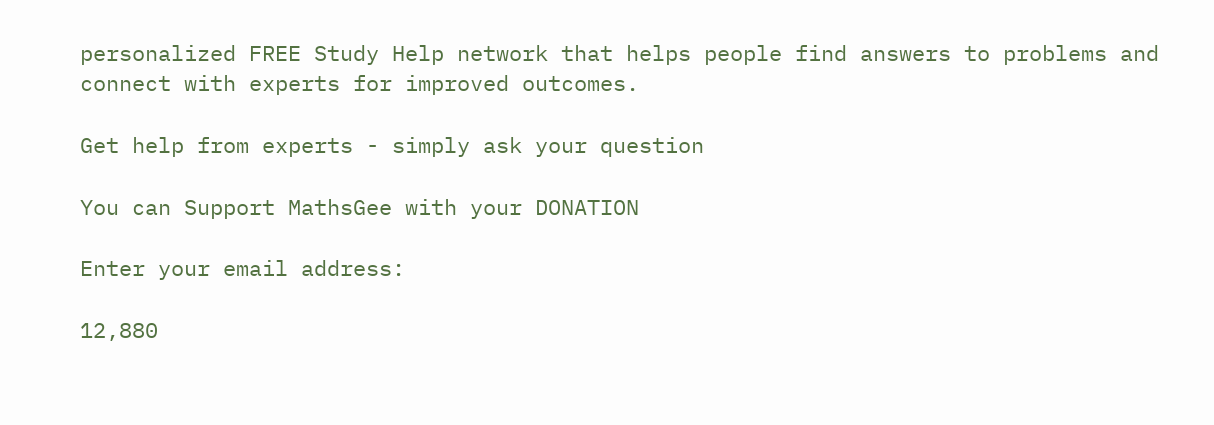personalized FREE Study Help network that helps people find answers to problems and connect with experts for improved outcomes.

Get help from experts - simply ask your question

You can Support MathsGee with your DONATION

Enter your email address:

12,880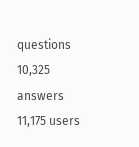questions
10,325 answers
11,175 users